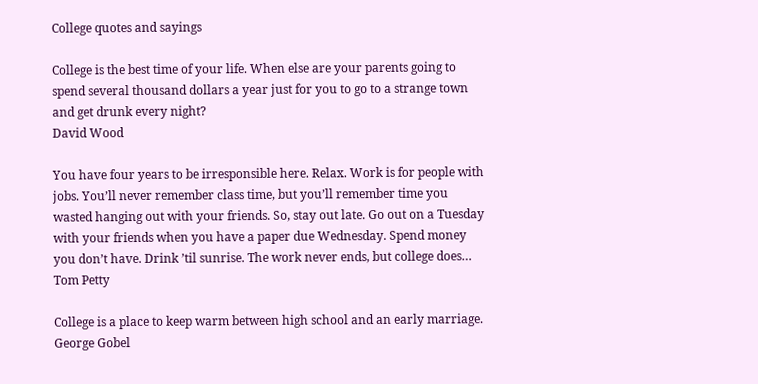College quotes and sayings

College is the best time of your life. When else are your parents going to spend several thousand dollars a year just for you to go to a strange town and get drunk every night?
David Wood

You have four years to be irresponsible here. Relax. Work is for people with jobs. You’ll never remember class time, but you’ll remember time you wasted hanging out with your friends. So, stay out late. Go out on a Tuesday with your friends when you have a paper due Wednesday. Spend money you don’t have. Drink ’til sunrise. The work never ends, but college does…
Tom Petty

College is a place to keep warm between high school and an early marriage.
George Gobel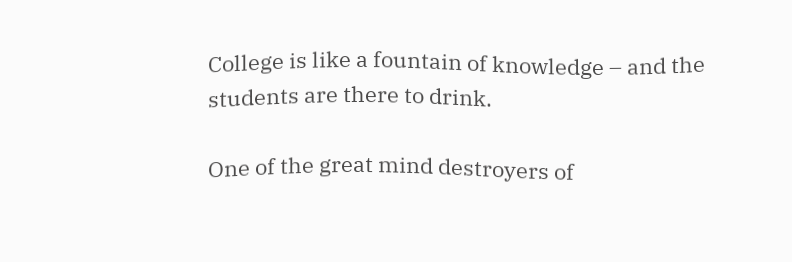College is like a fountain of knowledge – and the students are there to drink.

One of the great mind destroyers of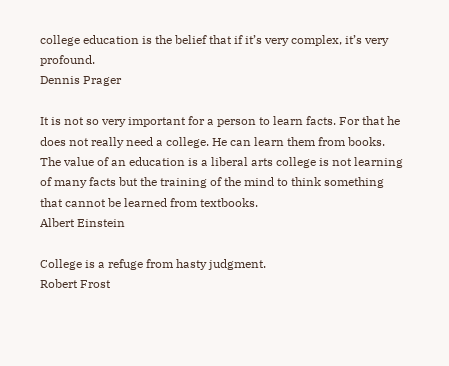college education is the belief that if it’s very complex, it’s very profound.
Dennis Prager

It is not so very important for a person to learn facts. For that he does not really need a college. He can learn them from books. The value of an education is a liberal arts college is not learning of many facts but the training of the mind to think something that cannot be learned from textbooks.
Albert Einstein

College is a refuge from hasty judgment.
Robert Frost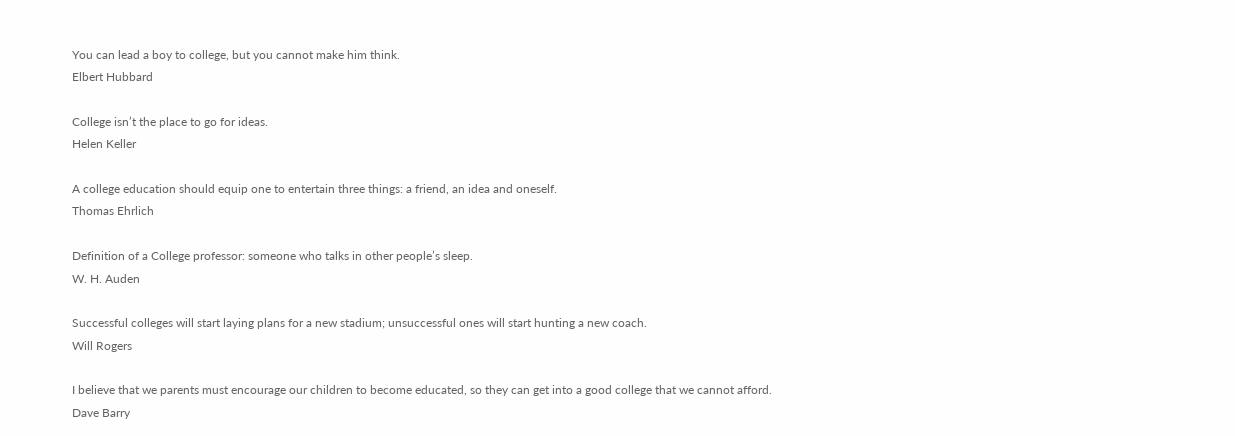You can lead a boy to college, but you cannot make him think.
Elbert Hubbard

College isn’t the place to go for ideas.
Helen Keller

A college education should equip one to entertain three things: a friend, an idea and oneself.
Thomas Ehrlich

Definition of a College professor: someone who talks in other people’s sleep.
W. H. Auden

Successful colleges will start laying plans for a new stadium; unsuccessful ones will start hunting a new coach.
Will Rogers

I believe that we parents must encourage our children to become educated, so they can get into a good college that we cannot afford.
Dave Barry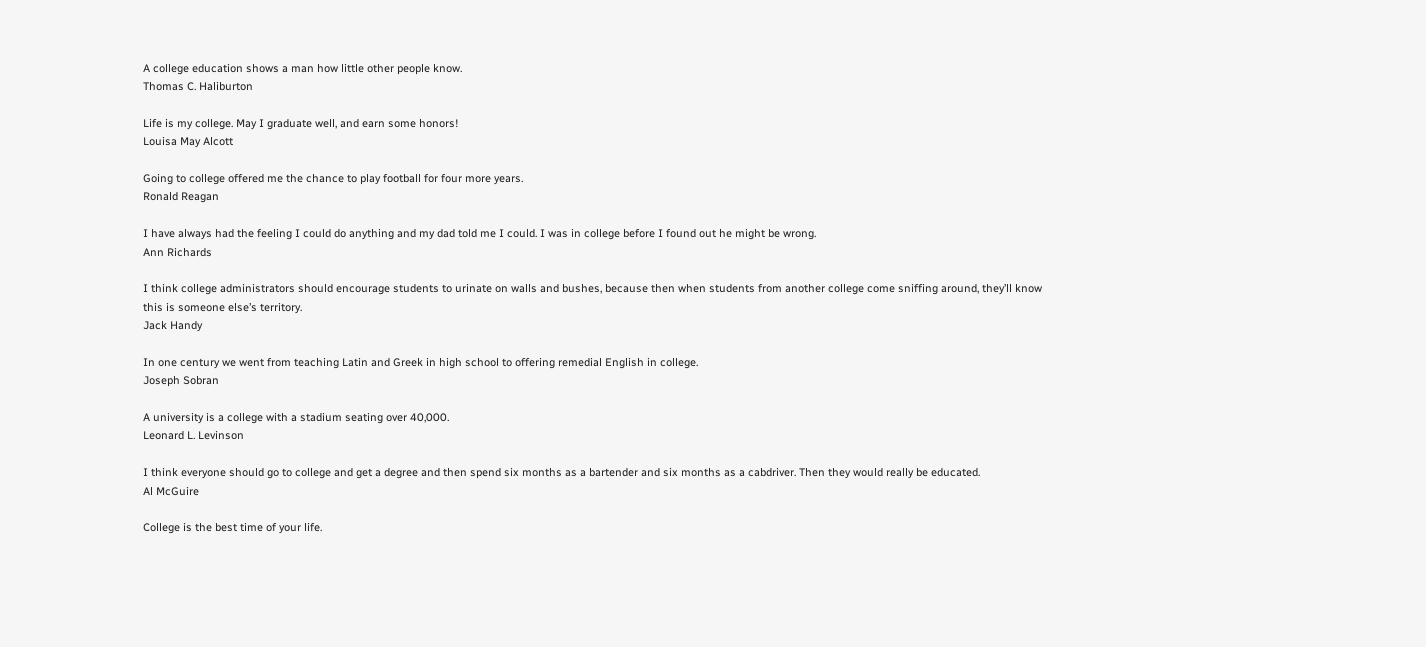A college education shows a man how little other people know.
Thomas C. Haliburton

Life is my college. May I graduate well, and earn some honors!
Louisa May Alcott

Going to college offered me the chance to play football for four more years.
Ronald Reagan

I have always had the feeling I could do anything and my dad told me I could. I was in college before I found out he might be wrong.
Ann Richards

I think college administrators should encourage students to urinate on walls and bushes, because then when students from another college come sniffing around, they’ll know this is someone else’s territory.
Jack Handy

In one century we went from teaching Latin and Greek in high school to offering remedial English in college.
Joseph Sobran

A university is a college with a stadium seating over 40,000.
Leonard L. Levinson

I think everyone should go to college and get a degree and then spend six months as a bartender and six months as a cabdriver. Then they would really be educated.
Al McGuire

College is the best time of your life.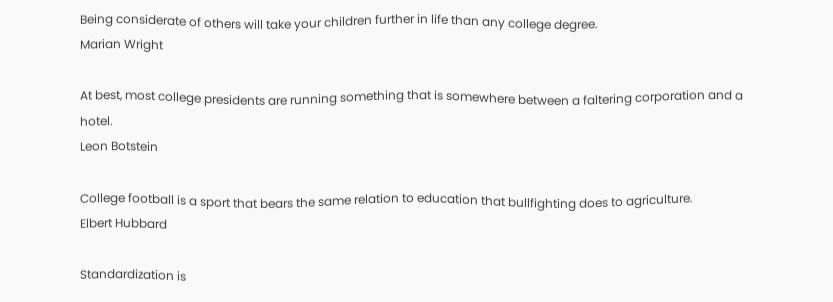Being considerate of others will take your children further in life than any college degree.
Marian Wright

At best, most college presidents are running something that is somewhere between a faltering corporation and a hotel.
Leon Botstein

College football is a sport that bears the same relation to education that bullfighting does to agriculture.
Elbert Hubbard

Standardization is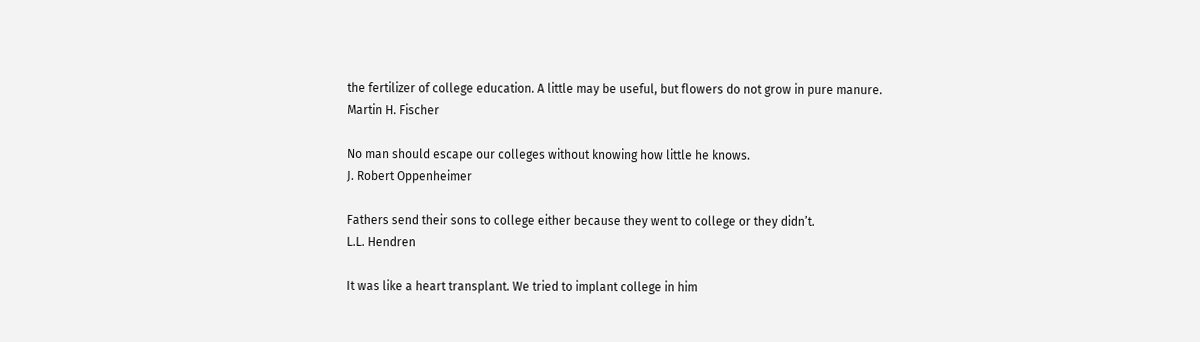the fertilizer of college education. A little may be useful, but flowers do not grow in pure manure.
Martin H. Fischer

No man should escape our colleges without knowing how little he knows.
J. Robert Oppenheimer

Fathers send their sons to college either because they went to college or they didn’t.
L.L. Hendren

It was like a heart transplant. We tried to implant college in him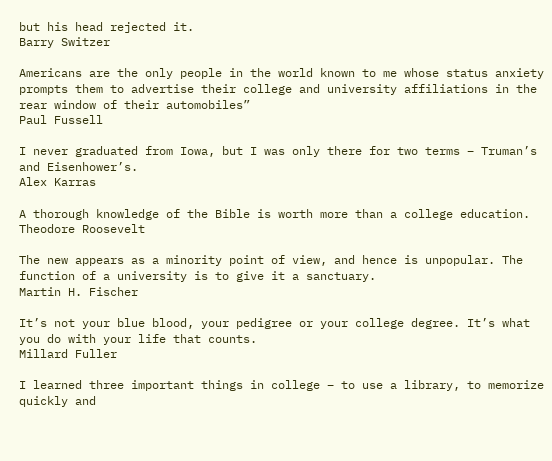but his head rejected it.
Barry Switzer

Americans are the only people in the world known to me whose status anxiety prompts them to advertise their college and university affiliations in the rear window of their automobiles”
Paul Fussell

I never graduated from Iowa, but I was only there for two terms – Truman’s and Eisenhower’s.
Alex Karras

A thorough knowledge of the Bible is worth more than a college education.
Theodore Roosevelt

The new appears as a minority point of view, and hence is unpopular. The function of a university is to give it a sanctuary.
Martin H. Fischer

It’s not your blue blood, your pedigree or your college degree. It’s what you do with your life that counts.
Millard Fuller

I learned three important things in college – to use a library, to memorize quickly and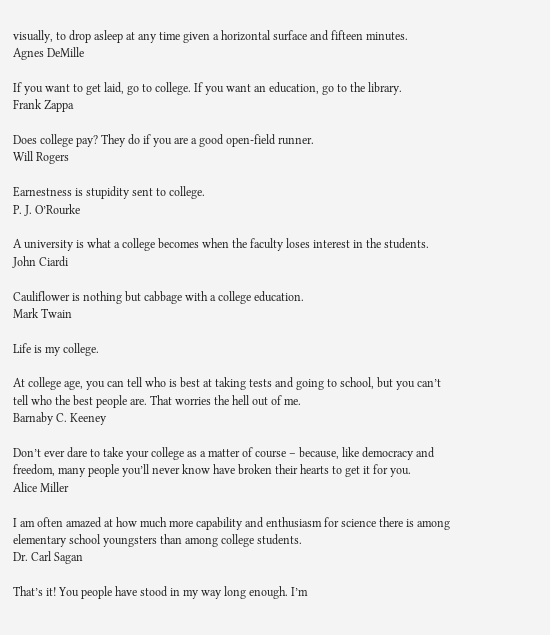visually, to drop asleep at any time given a horizontal surface and fifteen minutes.
Agnes DeMille

If you want to get laid, go to college. If you want an education, go to the library.
Frank Zappa

Does college pay? They do if you are a good open-field runner.
Will Rogers

Earnestness is stupidity sent to college.
P. J. O’Rourke

A university is what a college becomes when the faculty loses interest in the students.
John Ciardi

Cauliflower is nothing but cabbage with a college education.
Mark Twain

Life is my college.

At college age, you can tell who is best at taking tests and going to school, but you can’t tell who the best people are. That worries the hell out of me.
Barnaby C. Keeney

Don’t ever dare to take your college as a matter of course – because, like democracy and freedom, many people you’ll never know have broken their hearts to get it for you.
Alice Miller

I am often amazed at how much more capability and enthusiasm for science there is among elementary school youngsters than among college students.
Dr. Carl Sagan

That’s it! You people have stood in my way long enough. I’m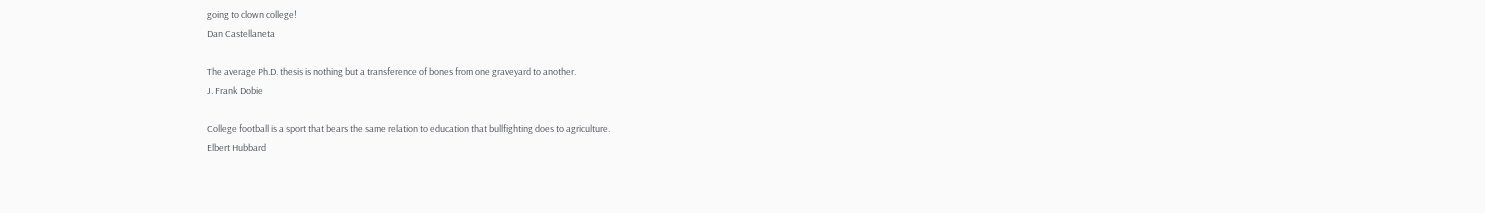going to clown college!
Dan Castellaneta

The average Ph.D. thesis is nothing but a transference of bones from one graveyard to another.
J. Frank Dobie

College football is a sport that bears the same relation to education that bullfighting does to agriculture.
Elbert Hubbard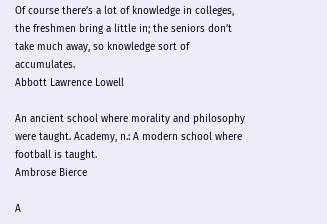Of course there’s a lot of knowledge in colleges, the freshmen bring a little in; the seniors don’t take much away, so knowledge sort of accumulates.
Abbott Lawrence Lowell

An ancient school where morality and philosophy were taught. Academy, n.: A modern school where football is taught.
Ambrose Bierce

A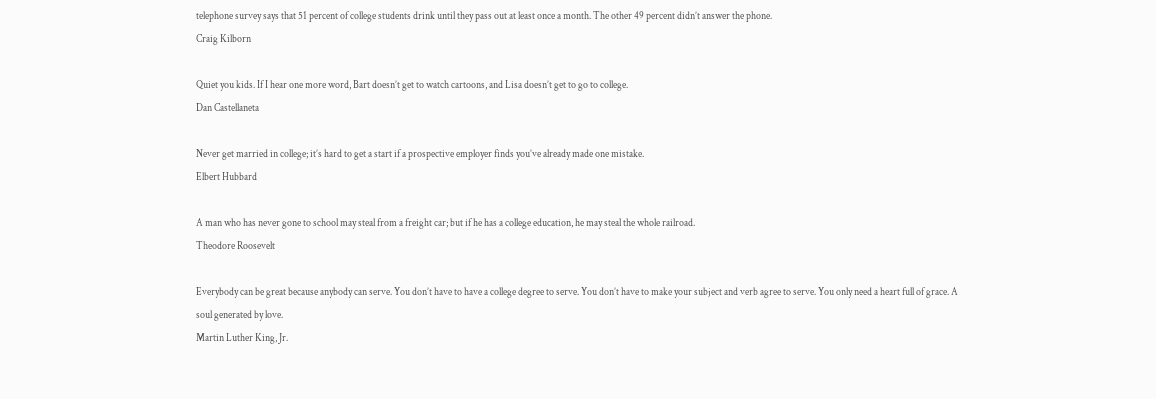telephone survey says that 51 percent of college students drink until they pass out at least once a month. The other 49 percent didn’t answer the phone.
Craig Kilborn

Quiet you kids. If I hear one more word, Bart doesn’t get to watch cartoons, and Lisa doesn’t get to go to college.
Dan Castellaneta

Never get married in college; it’s hard to get a start if a prospective employer finds you’ve already made one mistake.
Elbert Hubbard

A man who has never gone to school may steal from a freight car; but if he has a college education, he may steal the whole railroad.
Theodore Roosevelt

Everybody can be great because anybody can serve. You don’t have to have a college degree to serve. You don’t have to make your subject and verb agree to serve. You only need a heart full of grace. A soul generated by love.
Martin Luther King, Jr.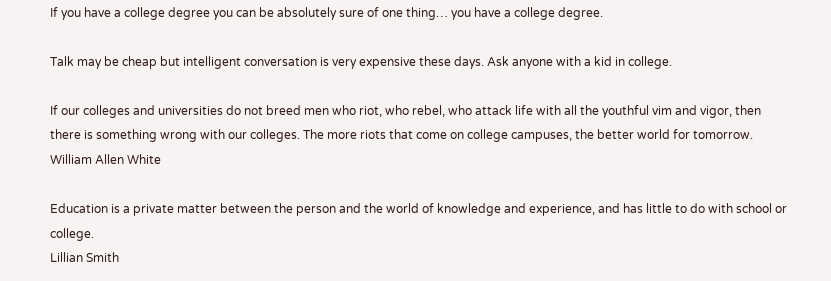If you have a college degree you can be absolutely sure of one thing… you have a college degree.

Talk may be cheap but intelligent conversation is very expensive these days. Ask anyone with a kid in college.

If our colleges and universities do not breed men who riot, who rebel, who attack life with all the youthful vim and vigor, then there is something wrong with our colleges. The more riots that come on college campuses, the better world for tomorrow.
William Allen White

Education is a private matter between the person and the world of knowledge and experience, and has little to do with school or college.
Lillian Smith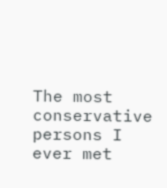The most conservative persons I ever met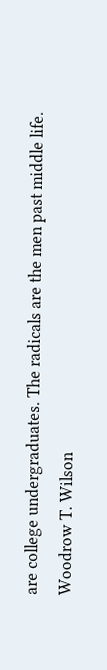are college undergraduates. The radicals are the men past middle life.
Woodrow T. Wilson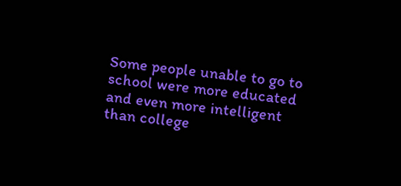Some people unable to go to school were more educated and even more intelligent than college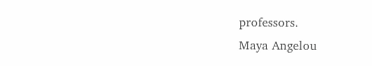professors.
Maya Angelou